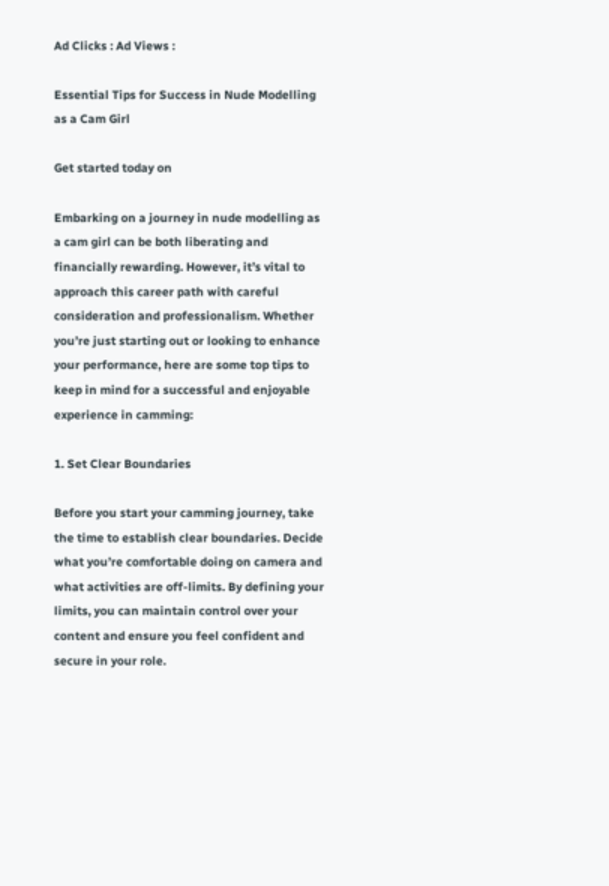Ad Clicks : Ad Views :

Essential Tips for Success in Nude Modelling as a Cam Girl

Get started today on

Embarking on a journey in nude modelling as a cam girl can be both liberating and financially rewarding. However, it’s vital to approach this career path with careful consideration and professionalism. Whether you’re just starting out or looking to enhance your performance, here are some top tips to keep in mind for a successful and enjoyable experience in camming:

1. Set Clear Boundaries

Before you start your camming journey, take the time to establish clear boundaries. Decide what you’re comfortable doing on camera and what activities are off-limits. By defining your limits, you can maintain control over your content and ensure you feel confident and secure in your role.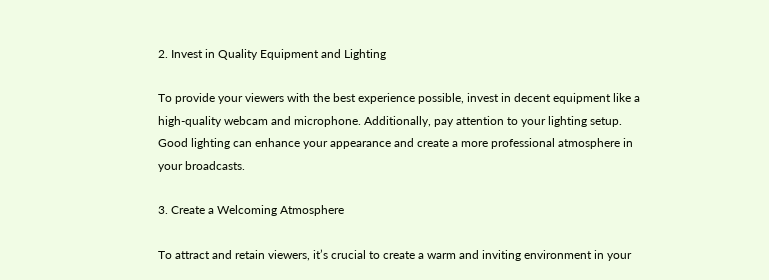2. Invest in Quality Equipment and Lighting

To provide your viewers with the best experience possible, invest in decent equipment like a high-quality webcam and microphone. Additionally, pay attention to your lighting setup. Good lighting can enhance your appearance and create a more professional atmosphere in your broadcasts.

3. Create a Welcoming Atmosphere

To attract and retain viewers, it’s crucial to create a warm and inviting environment in your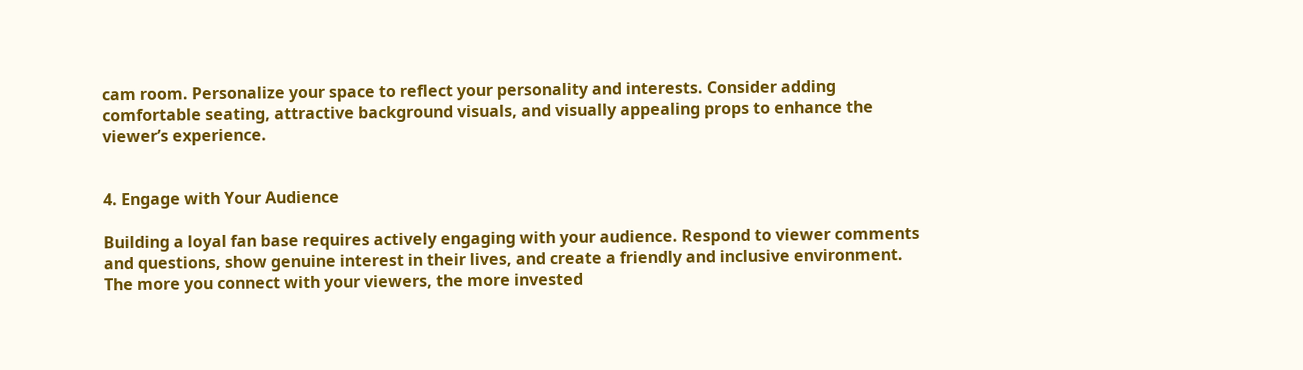cam room. Personalize your space to reflect your personality and interests. Consider adding comfortable seating, attractive background visuals, and visually appealing props to enhance the viewer’s experience.


4. Engage with Your Audience

Building a loyal fan base requires actively engaging with your audience. Respond to viewer comments and questions, show genuine interest in their lives, and create a friendly and inclusive environment. The more you connect with your viewers, the more invested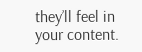they’ll feel in your content.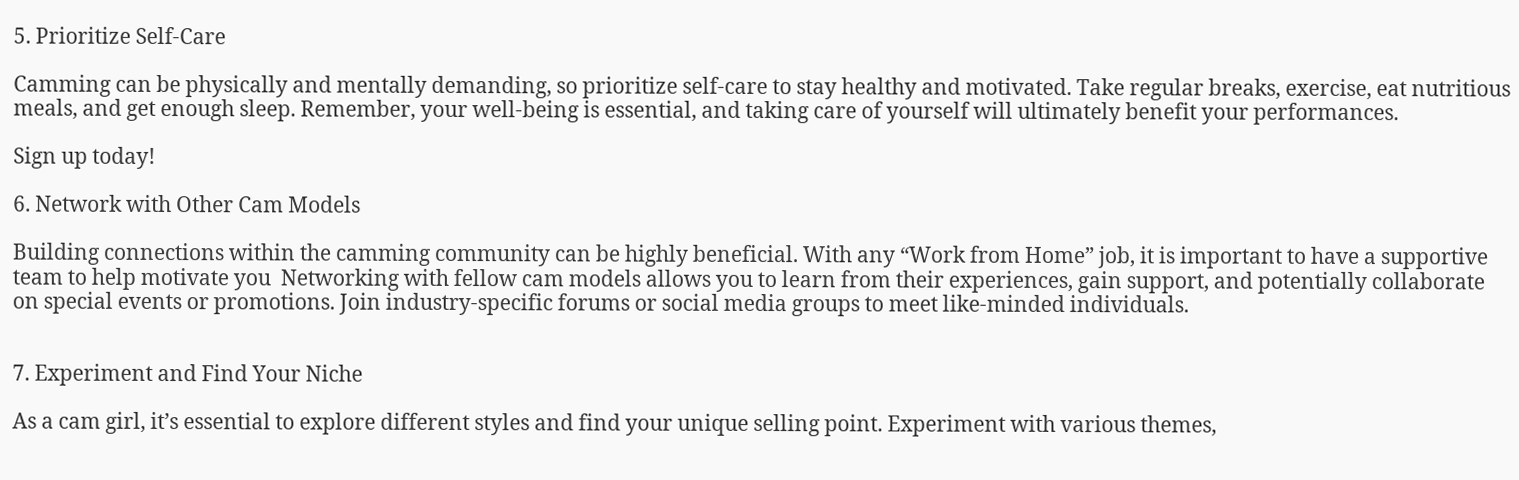5. Prioritize Self-Care

Camming can be physically and mentally demanding, so prioritize self-care to stay healthy and motivated. Take regular breaks, exercise, eat nutritious meals, and get enough sleep. Remember, your well-being is essential, and taking care of yourself will ultimately benefit your performances.

Sign up today!

6. Network with Other Cam Models

Building connections within the camming community can be highly beneficial. With any “Work from Home” job, it is important to have a supportive team to help motivate you  Networking with fellow cam models allows you to learn from their experiences, gain support, and potentially collaborate on special events or promotions. Join industry-specific forums or social media groups to meet like-minded individuals.


7. Experiment and Find Your Niche

As a cam girl, it’s essential to explore different styles and find your unique selling point. Experiment with various themes,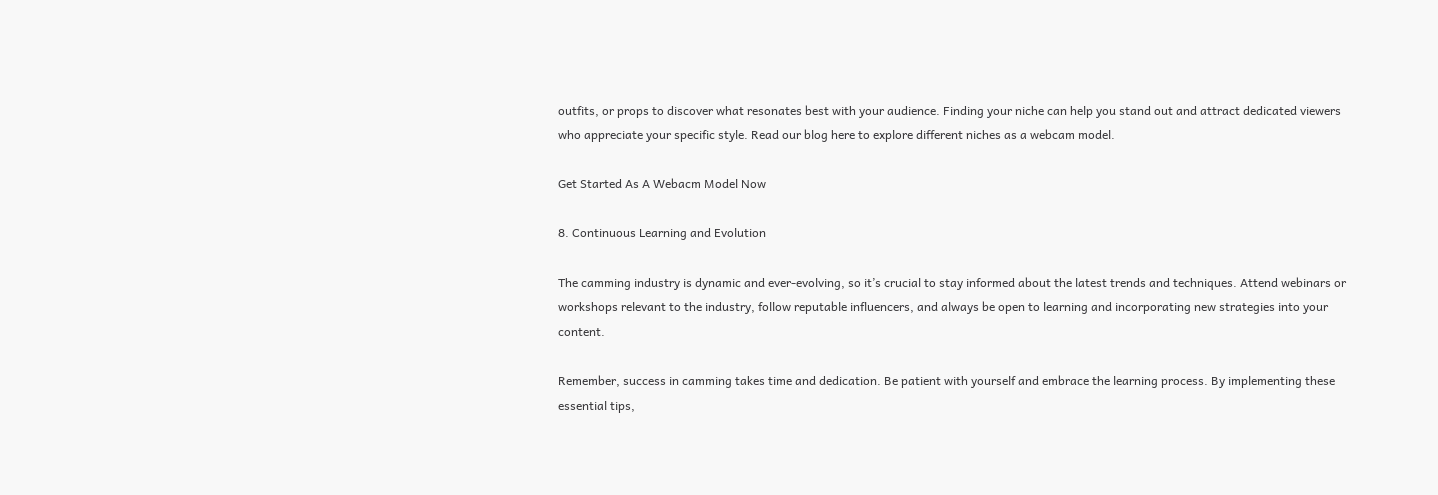outfits, or props to discover what resonates best with your audience. Finding your niche can help you stand out and attract dedicated viewers who appreciate your specific style. Read our blog here to explore different niches as a webcam model.

Get Started As A Webacm Model Now

8. Continuous Learning and Evolution

The camming industry is dynamic and ever-evolving, so it’s crucial to stay informed about the latest trends and techniques. Attend webinars or workshops relevant to the industry, follow reputable influencers, and always be open to learning and incorporating new strategies into your content.

Remember, success in camming takes time and dedication. Be patient with yourself and embrace the learning process. By implementing these essential tips,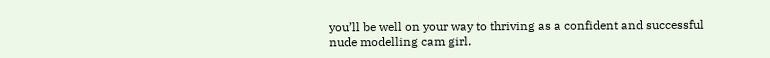you’ll be well on your way to thriving as a confident and successful nude modelling cam girl.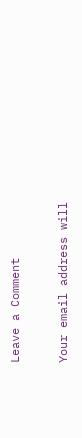Leave a Comment

Your email address will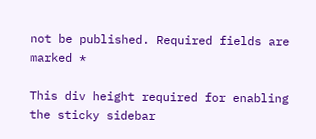not be published. Required fields are marked *

This div height required for enabling the sticky sidebar